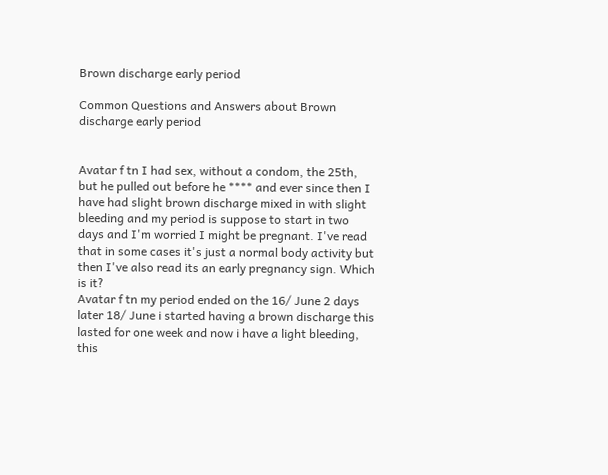Brown discharge early period

Common Questions and Answers about Brown discharge early period


Avatar f tn I had sex, without a condom, the 25th, but he pulled out before he **** and ever since then I have had slight brown discharge mixed in with slight bleeding and my period is suppose to start in two days and I'm worried I might be pregnant. I've read that in some cases it's just a normal body activity but then I've also read its an early pregnancy sign. Which is it?
Avatar f tn my period ended on the 16/ June 2 days later 18/ June i started having a brown discharge this lasted for one week and now i have a light bleeding, this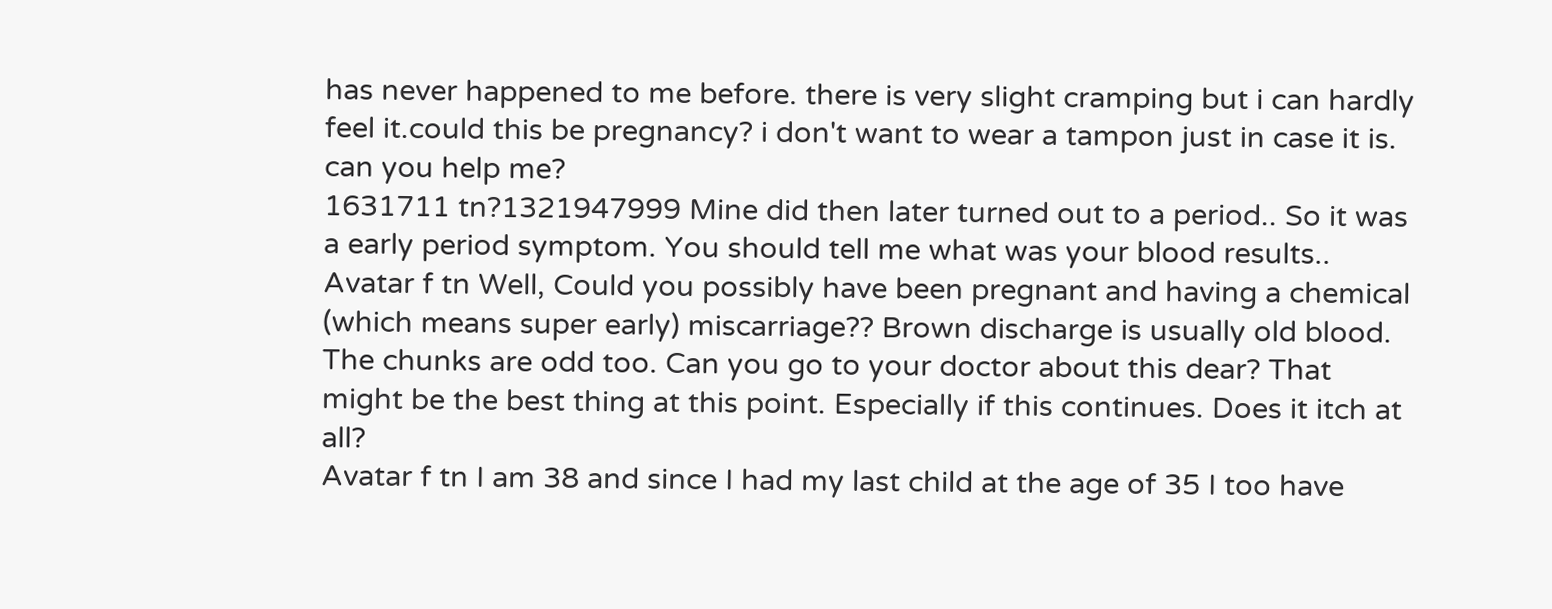has never happened to me before. there is very slight cramping but i can hardly feel it.could this be pregnancy? i don't want to wear a tampon just in case it is. can you help me?
1631711 tn?1321947999 Mine did then later turned out to a period.. So it was a early period symptom. You should tell me what was your blood results..
Avatar f tn Well, Could you possibly have been pregnant and having a chemical (which means super early) miscarriage?? Brown discharge is usually old blood. The chunks are odd too. Can you go to your doctor about this dear? That might be the best thing at this point. Especially if this continues. Does it itch at all?
Avatar f tn I am 38 and since I had my last child at the age of 35 I too have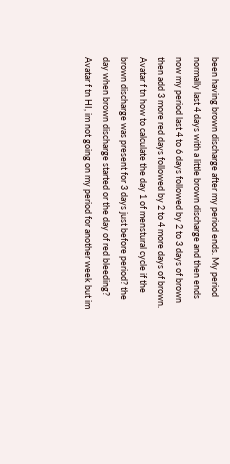been having brown discharge after my period ends. My period normally last 4 days with a little brown discharge and then ends now my period last 4 to 6 days followed by 2 to 3 days of brown then add 3 more red days followed by 2 to 4 more days of brown.
Avatar f tn how to calculate the day 1 of menstural cycle if the brown discharge was present for 3 days just before period? the day when brown discharge started or the day of red bleeding?
Avatar f tn HI, im not going on my period for another week but im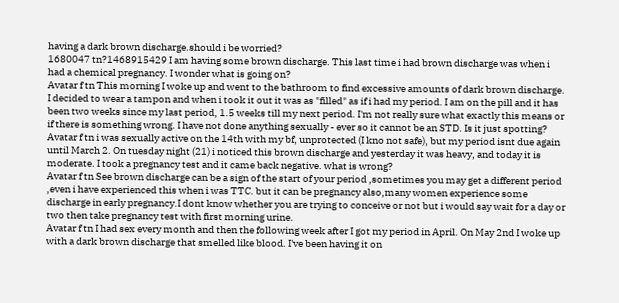having a dark brown discharge.should i be worried?
1680047 tn?1468915429 I am having some brown discharge. This last time i had brown discharge was when i had a chemical pregnancy. I wonder what is going on?
Avatar f tn This morning I woke up and went to the bathroom to find excessive amounts of dark brown discharge. I decided to wear a tampon and when i took it out it was as "filled" as if i had my period. I am on the pill and it has been two weeks since my last period, 1.5 weeks till my next period. I'm not really sure what exactly this means or if there is something wrong. I have not done anything sexually - ever so it cannot be an STD. Is it just spotting?
Avatar f tn i was sexually active on the 14th with my bf, unprotected (I kno not safe), but my period isnt due again until March 2. On tuesday night (21) i noticed this brown discharge and yesterday it was heavy, and today it is moderate. I took a pregnancy test and it came back negative. what is wrong?
Avatar f tn See brown discharge can be a sign of the start of your period ,sometimes you may get a different period ,even i have experienced this when i was TTC. but it can be pregnancy also,many women experience some discharge in early pregnancy.I dont know whether you are trying to conceive or not but i would say wait for a day or two then take pregnancy test with first morning urine.
Avatar f tn I had sex every month and then the following week after I got my period in April. On May 2nd I woke up with a dark brown discharge that smelled like blood. I've been having it on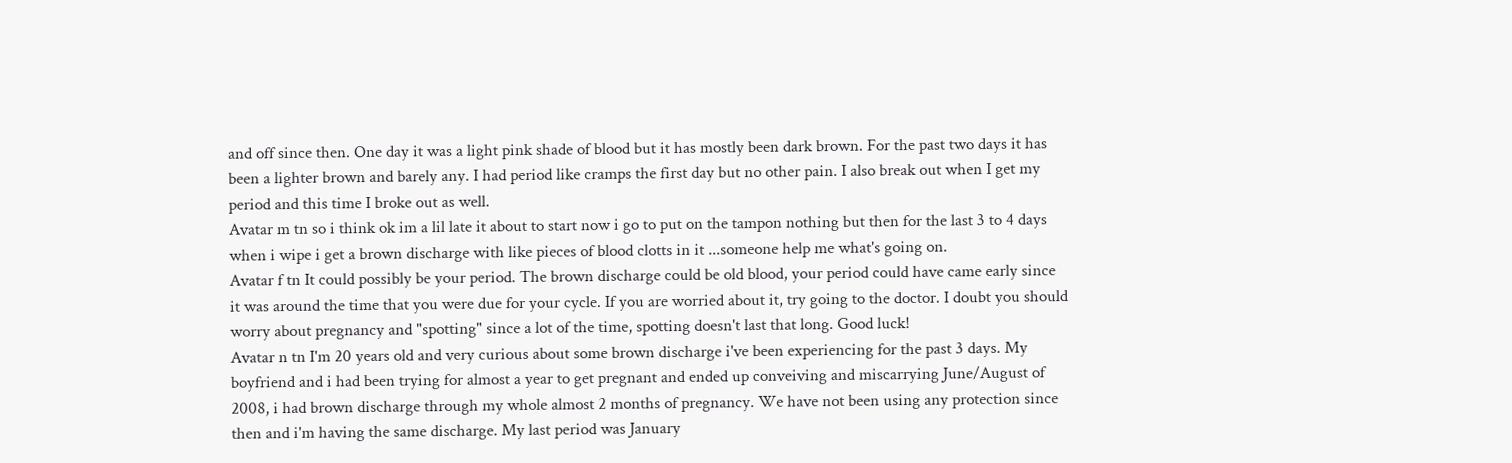and off since then. One day it was a light pink shade of blood but it has mostly been dark brown. For the past two days it has been a lighter brown and barely any. I had period like cramps the first day but no other pain. I also break out when I get my period and this time I broke out as well.
Avatar m tn so i think ok im a lil late it about to start now i go to put on the tampon nothing but then for the last 3 to 4 days when i wipe i get a brown discharge with like pieces of blood clotts in it ...someone help me what's going on.
Avatar f tn It could possibly be your period. The brown discharge could be old blood, your period could have came early since it was around the time that you were due for your cycle. If you are worried about it, try going to the doctor. I doubt you should worry about pregnancy and "spotting" since a lot of the time, spotting doesn't last that long. Good luck!
Avatar n tn I'm 20 years old and very curious about some brown discharge i've been experiencing for the past 3 days. My boyfriend and i had been trying for almost a year to get pregnant and ended up conveiving and miscarrying June/August of 2008, i had brown discharge through my whole almost 2 months of pregnancy. We have not been using any protection since then and i'm having the same discharge. My last period was January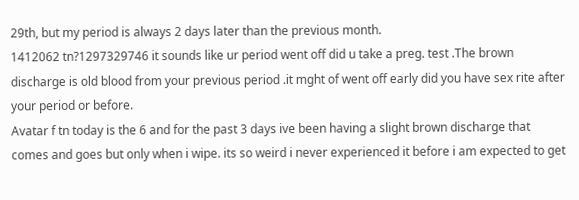29th, but my period is always 2 days later than the previous month.
1412062 tn?1297329746 it sounds like ur period went off did u take a preg. test .The brown discharge is old blood from your previous period .it mght of went off early did you have sex rite after your period or before.
Avatar f tn today is the 6 and for the past 3 days ive been having a slight brown discharge that comes and goes but only when i wipe. its so weird i never experienced it before i am expected to get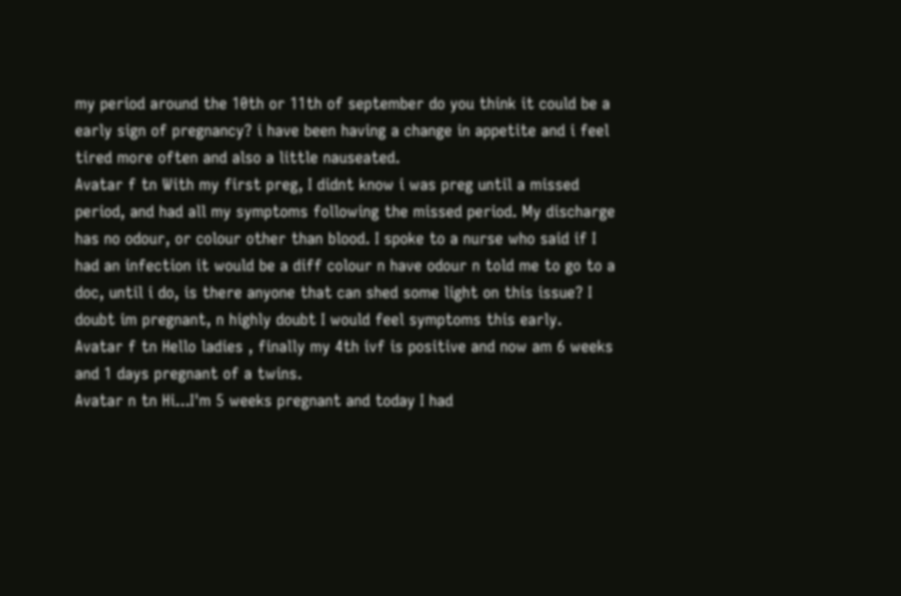my period around the 10th or 11th of september do you think it could be a early sign of pregnancy? i have been having a change in appetite and i feel tired more often and also a little nauseated.
Avatar f tn With my first preg, I didnt know i was preg until a missed period, and had all my symptoms following the missed period. My discharge has no odour, or colour other than blood. I spoke to a nurse who said if I had an infection it would be a diff colour n have odour n told me to go to a doc, until i do, is there anyone that can shed some light on this issue? I doubt im pregnant, n highly doubt I would feel symptoms this early.
Avatar f tn Hello ladies , finally my 4th ivf is positive and now am 6 weeks and 1 days pregnant of a twins.
Avatar n tn Hi...I'm 5 weeks pregnant and today I had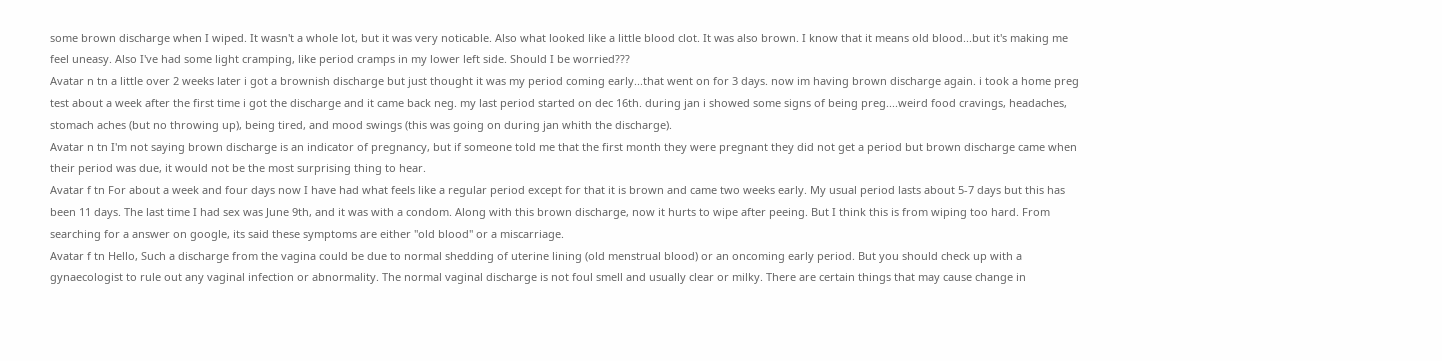some brown discharge when I wiped. It wasn't a whole lot, but it was very noticable. Also what looked like a little blood clot. It was also brown. I know that it means old blood...but it's making me feel uneasy. Also I've had some light cramping, like period cramps in my lower left side. Should I be worried???
Avatar n tn a little over 2 weeks later i got a brownish discharge but just thought it was my period coming early...that went on for 3 days. now im having brown discharge again. i took a home preg test about a week after the first time i got the discharge and it came back neg. my last period started on dec 16th. during jan i showed some signs of being preg....weird food cravings, headaches, stomach aches (but no throwing up), being tired, and mood swings (this was going on during jan whith the discharge).
Avatar n tn I'm not saying brown discharge is an indicator of pregnancy, but if someone told me that the first month they were pregnant they did not get a period but brown discharge came when their period was due, it would not be the most surprising thing to hear.
Avatar f tn For about a week and four days now I have had what feels like a regular period except for that it is brown and came two weeks early. My usual period lasts about 5-7 days but this has been 11 days. The last time I had sex was June 9th, and it was with a condom. Along with this brown discharge, now it hurts to wipe after peeing. But I think this is from wiping too hard. From searching for a answer on google, its said these symptoms are either "old blood" or a miscarriage.
Avatar f tn Hello, Such a discharge from the vagina could be due to normal shedding of uterine lining (old menstrual blood) or an oncoming early period. But you should check up with a gynaecologist to rule out any vaginal infection or abnormality. The normal vaginal discharge is not foul smell and usually clear or milky. There are certain things that may cause change in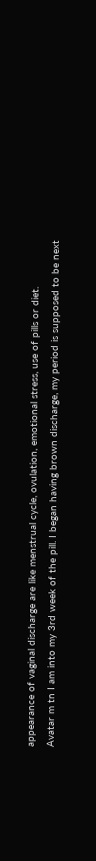appearance of vaginal discharge are like menstrual cycle, ovulation, emotional stress, use of pills or diet.
Avatar m tn I am into my 3rd week of the pill. I began having brown discharge, my period is supposed to be next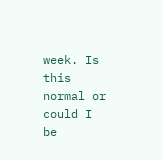week. Is this normal or could I be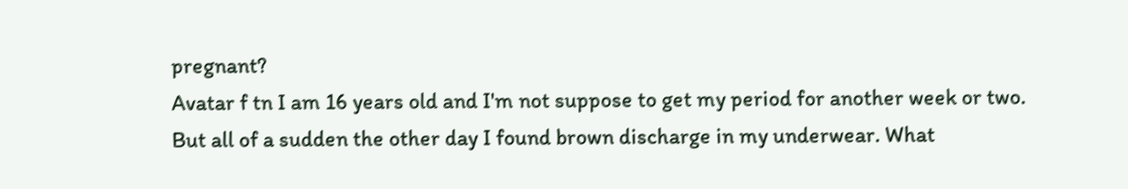pregnant?
Avatar f tn I am 16 years old and I'm not suppose to get my period for another week or two. But all of a sudden the other day I found brown discharge in my underwear. What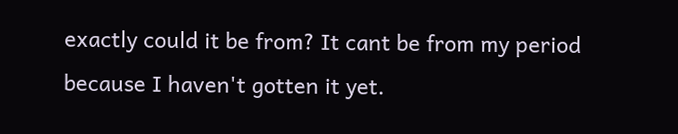exactly could it be from? It cant be from my period because I haven't gotten it yet.